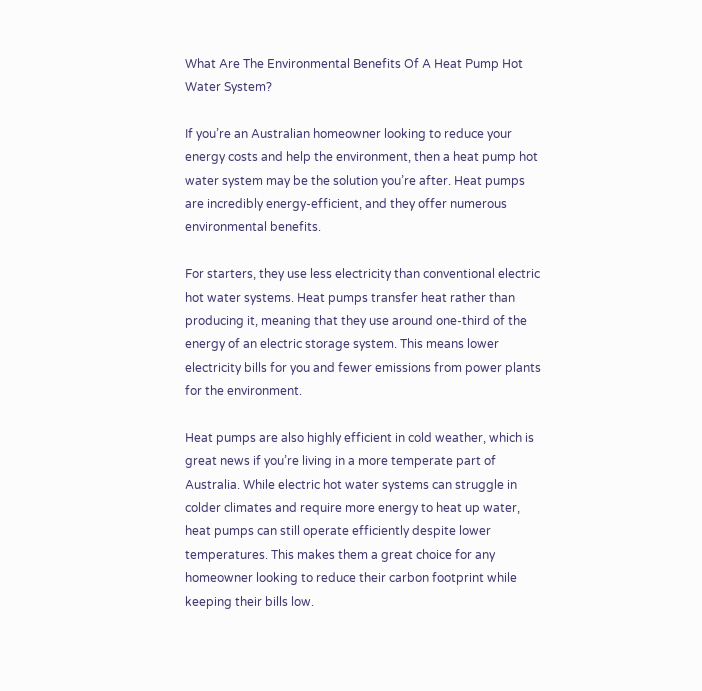What Are The Environmental Benefits Of A Heat Pump Hot Water System?

If you’re an Australian homeowner looking to reduce your energy costs and help the environment, then a heat pump hot water system may be the solution you’re after. Heat pumps are incredibly energy-efficient, and they offer numerous environmental benefits.

For starters, they use less electricity than conventional electric hot water systems. Heat pumps transfer heat rather than producing it, meaning that they use around one-third of the energy of an electric storage system. This means lower electricity bills for you and fewer emissions from power plants for the environment.

Heat pumps are also highly efficient in cold weather, which is great news if you’re living in a more temperate part of Australia. While electric hot water systems can struggle in colder climates and require more energy to heat up water, heat pumps can still operate efficiently despite lower temperatures. This makes them a great choice for any homeowner looking to reduce their carbon footprint while keeping their bills low.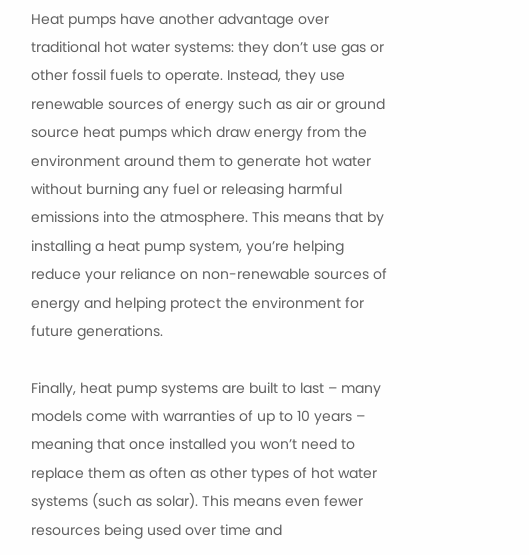Heat pumps have another advantage over traditional hot water systems: they don’t use gas or other fossil fuels to operate. Instead, they use renewable sources of energy such as air or ground source heat pumps which draw energy from the environment around them to generate hot water without burning any fuel or releasing harmful emissions into the atmosphere. This means that by installing a heat pump system, you’re helping reduce your reliance on non-renewable sources of energy and helping protect the environment for future generations.

Finally, heat pump systems are built to last – many models come with warranties of up to 10 years – meaning that once installed you won’t need to replace them as often as other types of hot water systems (such as solar). This means even fewer resources being used over time and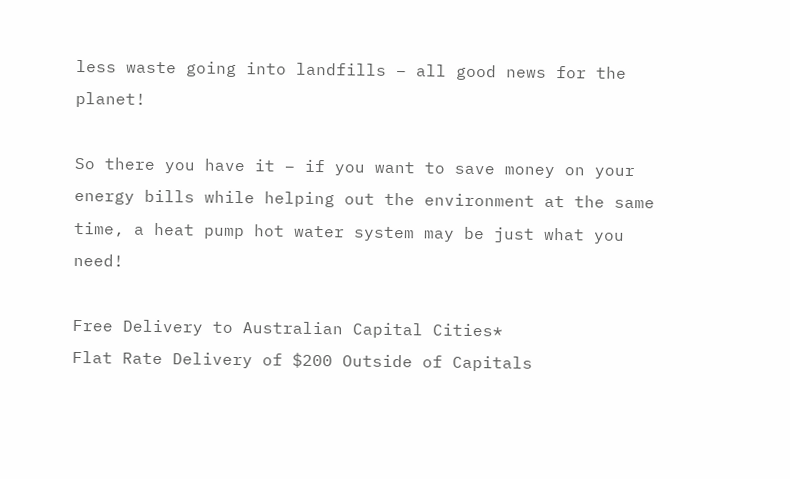less waste going into landfills – all good news for the planet!

So there you have it – if you want to save money on your energy bills while helping out the environment at the same time, a heat pump hot water system may be just what you need!

Free Delivery to Australian Capital Cities*
Flat Rate Delivery of $200 Outside of Capitals